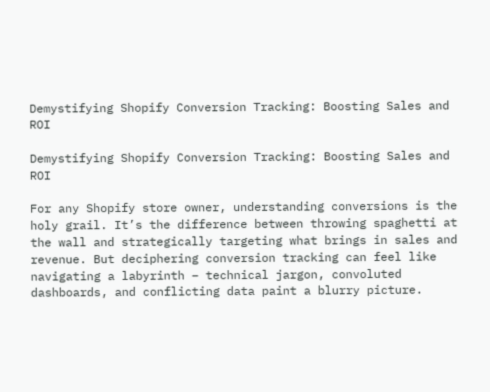Demystifying Shopify Conversion Tracking: Boosting Sales and ROI

Demystifying Shopify Conversion Tracking: Boosting Sales and ROI

For any Shopify store owner, understanding conversions is the holy grail. It’s the difference between throwing spaghetti at the wall and strategically targeting what brings in sales and revenue. But deciphering conversion tracking can feel like navigating a labyrinth – technical jargon, convoluted dashboards, and conflicting data paint a blurry picture.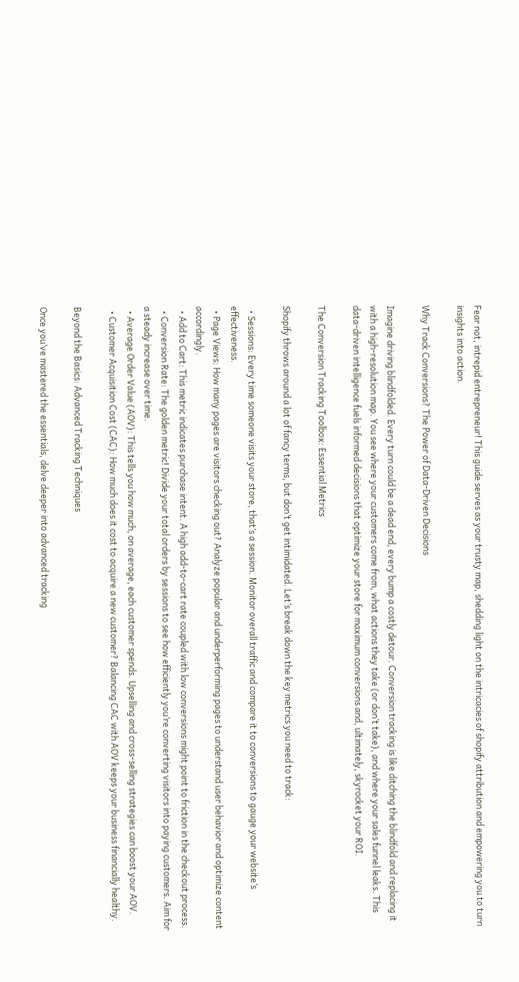Fear not, intrepid entrepreneur! This guide serves as your trusty map, shedding light on the intricacies of shopify attribution and empowering you to turn insights into action.

Why Track Conversions? The Power of Data-Driven Decisions

Imagine driving blindfolded. Every turn could be a dead end, every bump a costly detour. Conversion tracking is like ditching the blindfold and replacing it with a high-resolution map. You see where your customers come from, what actions they take (or don’t take), and where your sales funnel leaks. This data-driven intelligence fuels informed decisions that optimize your store for maximum conversions and, ultimately, skyrocket your ROI.

The Conversion Tracking Toolbox: Essential Metrics

Shopify throws around a lot of fancy terms, but don’t get intimidated. Let’s break down the key metrics you need to track:

  • Sessions: Every time someone visits your store, that’s a session. Monitor overall traffic and compare it to conversions to gauge your website’s effectiveness.
  • Page Views: How many pages are visitors checking out? Analyze popular and underperforming pages to understand user behavior and optimize content accordingly.
  • Add to Cart: This metric indicates purchase intent. A high add-to-cart rate coupled with low conversions might point to friction in the checkout process.
  • Conversion Rate: The golden metric! Divide your total orders by sessions to see how efficiently you’re converting visitors into paying customers. Aim for a steady increase over time.
  • Average Order Value (AOV): This tells you how much, on average, each customer spends. Upselling and cross-selling strategies can boost your AOV.
  • Customer Acquisition Cost (CAC): How much does it cost to acquire a new customer? Balancing CAC with AOV keeps your business financially healthy.

Beyond the Basics: Advanced Tracking Techniques

Once you’ve mastered the essentials, delve deeper into advanced tracking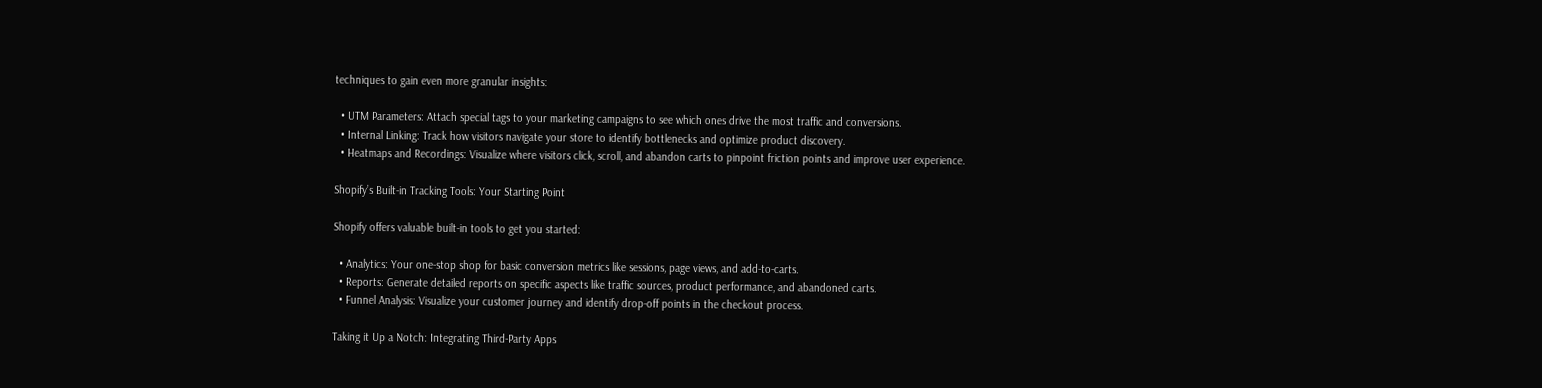techniques to gain even more granular insights:

  • UTM Parameters: Attach special tags to your marketing campaigns to see which ones drive the most traffic and conversions.
  • Internal Linking: Track how visitors navigate your store to identify bottlenecks and optimize product discovery.
  • Heatmaps and Recordings: Visualize where visitors click, scroll, and abandon carts to pinpoint friction points and improve user experience.

Shopify’s Built-in Tracking Tools: Your Starting Point

Shopify offers valuable built-in tools to get you started:

  • Analytics: Your one-stop shop for basic conversion metrics like sessions, page views, and add-to-carts.
  • Reports: Generate detailed reports on specific aspects like traffic sources, product performance, and abandoned carts.
  • Funnel Analysis: Visualize your customer journey and identify drop-off points in the checkout process.

Taking it Up a Notch: Integrating Third-Party Apps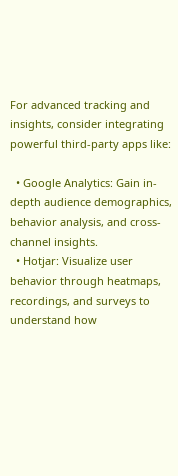For advanced tracking and insights, consider integrating powerful third-party apps like:

  • Google Analytics: Gain in-depth audience demographics, behavior analysis, and cross-channel insights.
  • Hotjar: Visualize user behavior through heatmaps, recordings, and surveys to understand how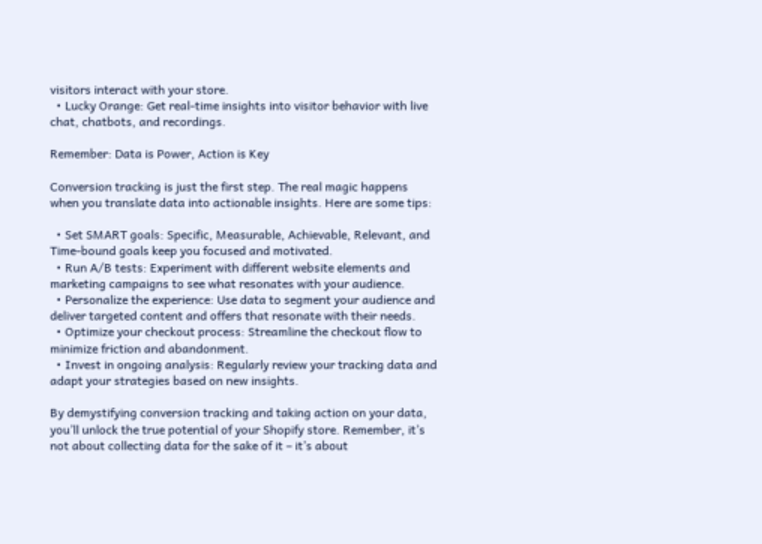visitors interact with your store.
  • Lucky Orange: Get real-time insights into visitor behavior with live chat, chatbots, and recordings.

Remember: Data is Power, Action is Key

Conversion tracking is just the first step. The real magic happens when you translate data into actionable insights. Here are some tips:

  • Set SMART goals: Specific, Measurable, Achievable, Relevant, and Time-bound goals keep you focused and motivated.
  • Run A/B tests: Experiment with different website elements and marketing campaigns to see what resonates with your audience.
  • Personalize the experience: Use data to segment your audience and deliver targeted content and offers that resonate with their needs.
  • Optimize your checkout process: Streamline the checkout flow to minimize friction and abandonment.
  • Invest in ongoing analysis: Regularly review your tracking data and adapt your strategies based on new insights.

By demystifying conversion tracking and taking action on your data, you’ll unlock the true potential of your Shopify store. Remember, it’s not about collecting data for the sake of it – it’s about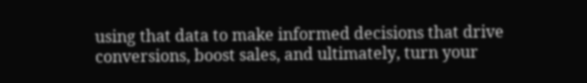using that data to make informed decisions that drive conversions, boost sales, and ultimately, turn your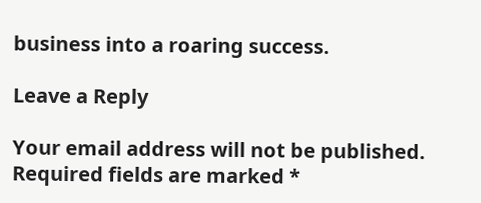business into a roaring success.

Leave a Reply

Your email address will not be published. Required fields are marked *